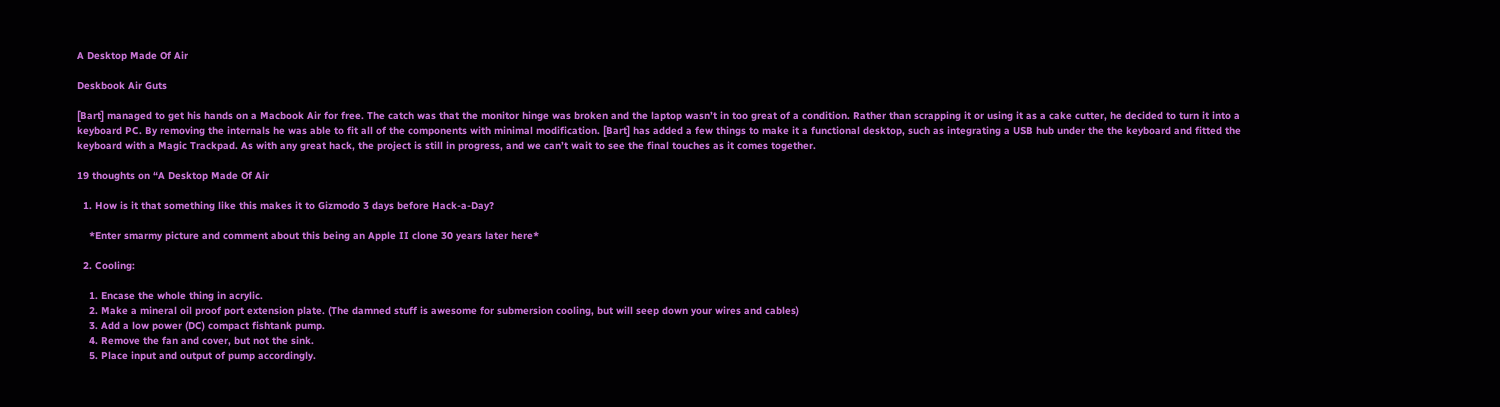A Desktop Made Of Air

Deskbook Air Guts

[Bart] managed to get his hands on a Macbook Air for free. The catch was that the monitor hinge was broken and the laptop wasn’t in too great of a condition. Rather than scrapping it or using it as a cake cutter, he decided to turn it into a keyboard PC. By removing the internals he was able to fit all of the components with minimal modification. [Bart] has added a few things to make it a functional desktop, such as integrating a USB hub under the the keyboard and fitted the keyboard with a Magic Trackpad. As with any great hack, the project is still in progress, and we can’t wait to see the final touches as it comes together.

19 thoughts on “A Desktop Made Of Air

  1. How is it that something like this makes it to Gizmodo 3 days before Hack-a-Day?

    *Enter smarmy picture and comment about this being an Apple II clone 30 years later here*

  2. Cooling:

    1. Encase the whole thing in acrylic.
    2. Make a mineral oil proof port extension plate. (The damned stuff is awesome for submersion cooling, but will seep down your wires and cables)
    3. Add a low power (DC) compact fishtank pump.
    4. Remove the fan and cover, but not the sink.
    5. Place input and output of pump accordingly.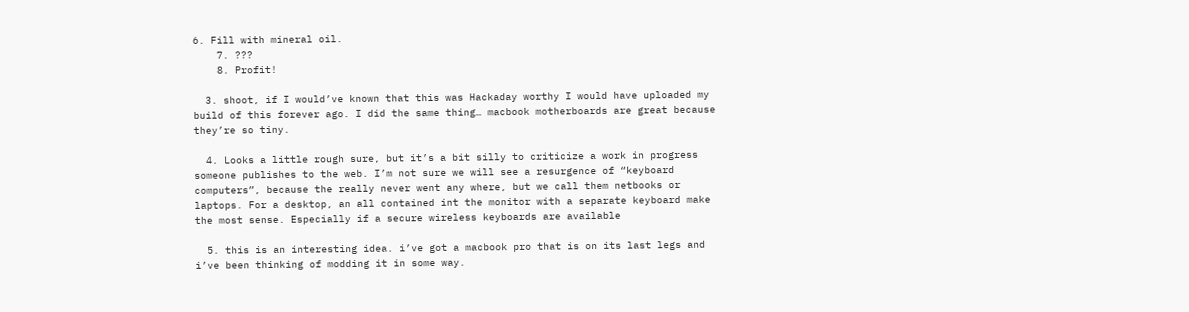6. Fill with mineral oil.
    7. ???
    8. Profit!

  3. shoot, if I would’ve known that this was Hackaday worthy I would have uploaded my build of this forever ago. I did the same thing… macbook motherboards are great because they’re so tiny.

  4. Looks a little rough sure, but it’s a bit silly to criticize a work in progress someone publishes to the web. I’m not sure we will see a resurgence of “keyboard computers”, because the really never went any where, but we call them netbooks or laptops. For a desktop, an all contained int the monitor with a separate keyboard make the most sense. Especially if a secure wireless keyboards are available

  5. this is an interesting idea. i’ve got a macbook pro that is on its last legs and i’ve been thinking of modding it in some way.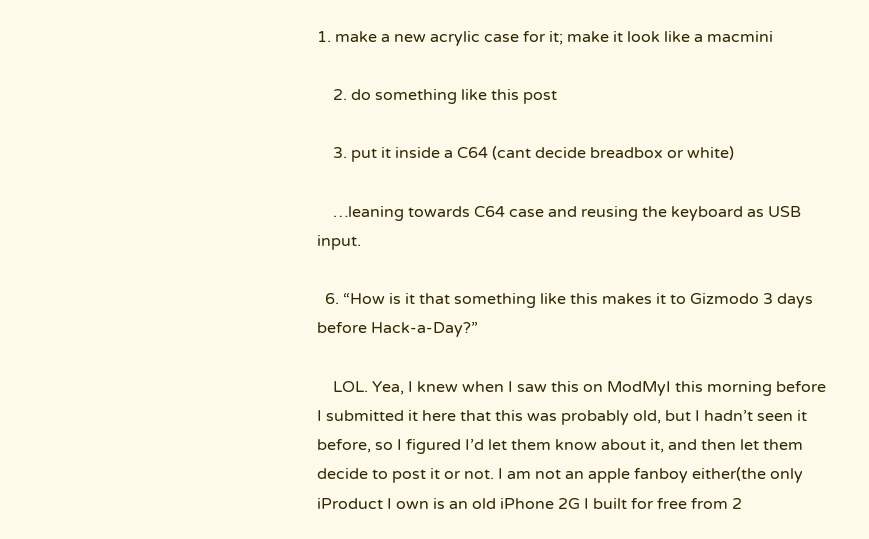1. make a new acrylic case for it; make it look like a macmini

    2. do something like this post

    3. put it inside a C64 (cant decide breadbox or white)

    …leaning towards C64 case and reusing the keyboard as USB input.

  6. “How is it that something like this makes it to Gizmodo 3 days before Hack-a-Day?”

    LOL. Yea, I knew when I saw this on ModMyI this morning before I submitted it here that this was probably old, but I hadn’t seen it before, so I figured I’d let them know about it, and then let them decide to post it or not. I am not an apple fanboy either(the only iProduct I own is an old iPhone 2G I built for free from 2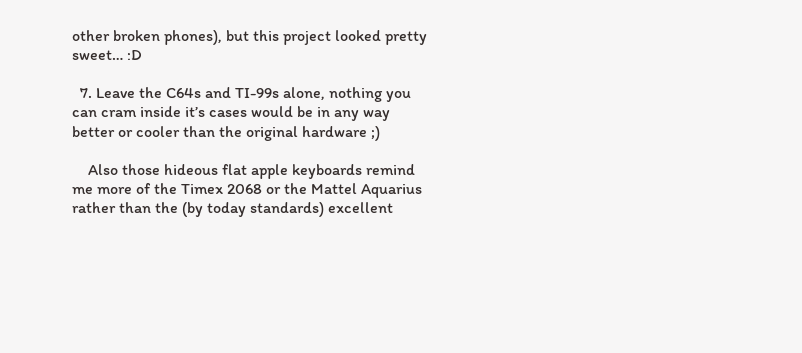other broken phones), but this project looked pretty sweet… :D

  7. Leave the C64s and TI-99s alone, nothing you can cram inside it’s cases would be in any way better or cooler than the original hardware ;)

    Also those hideous flat apple keyboards remind me more of the Timex 2068 or the Mattel Aquarius rather than the (by today standards) excellent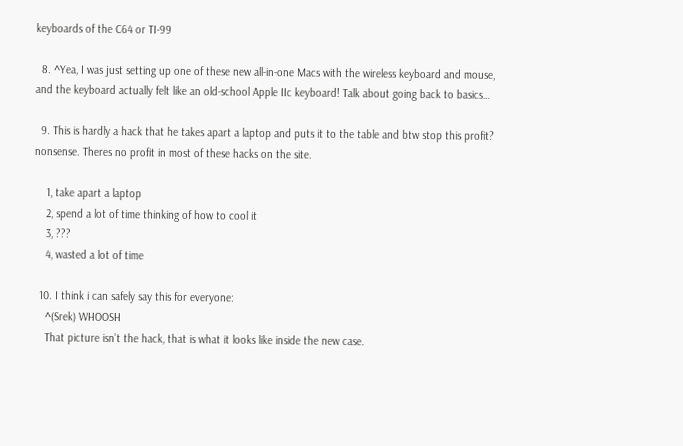keyboards of the C64 or TI-99

  8. ^Yea, I was just setting up one of these new all-in-one Macs with the wireless keyboard and mouse, and the keyboard actually felt like an old-school Apple IIc keyboard! Talk about going back to basics…

  9. This is hardly a hack that he takes apart a laptop and puts it to the table and btw stop this profit? nonsense. Theres no profit in most of these hacks on the site.

    1, take apart a laptop
    2, spend a lot of time thinking of how to cool it
    3, ???
    4, wasted a lot of time

  10. I think i can safely say this for everyone:
    ^(Srek) WHOOSH
    That picture isn’t the hack, that is what it looks like inside the new case.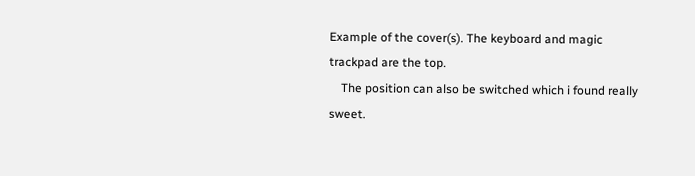Example of the cover(s). The keyboard and magic trackpad are the top.
    The position can also be switched which i found really sweet.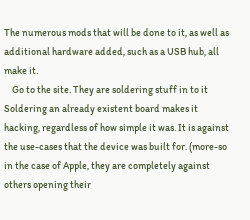The numerous mods that will be done to it, as well as additional hardware added, such as a USB hub, all make it.
    Go to the site. They are soldering stuff in to it Soldering an already existent board makes it hacking, regardless of how simple it was. It is against the use-cases that the device was built for. (more-so in the case of Apple, they are completely against others opening their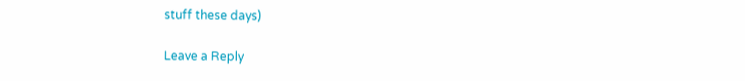stuff these days)

Leave a Reply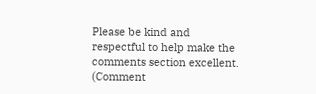Please be kind and respectful to help make the comments section excellent. (Comment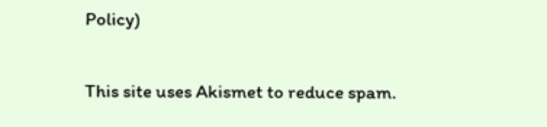Policy)

This site uses Akismet to reduce spam.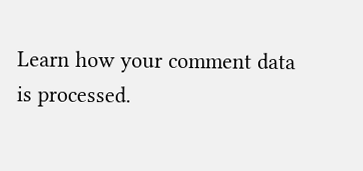Learn how your comment data is processed.